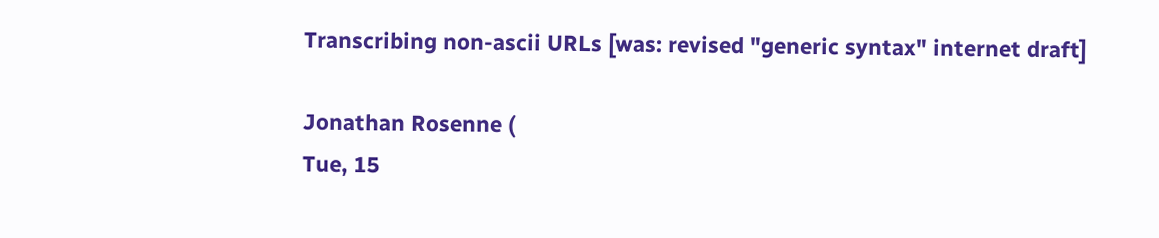Transcribing non-ascii URLs [was: revised "generic syntax" internet draft]

Jonathan Rosenne (
Tue, 15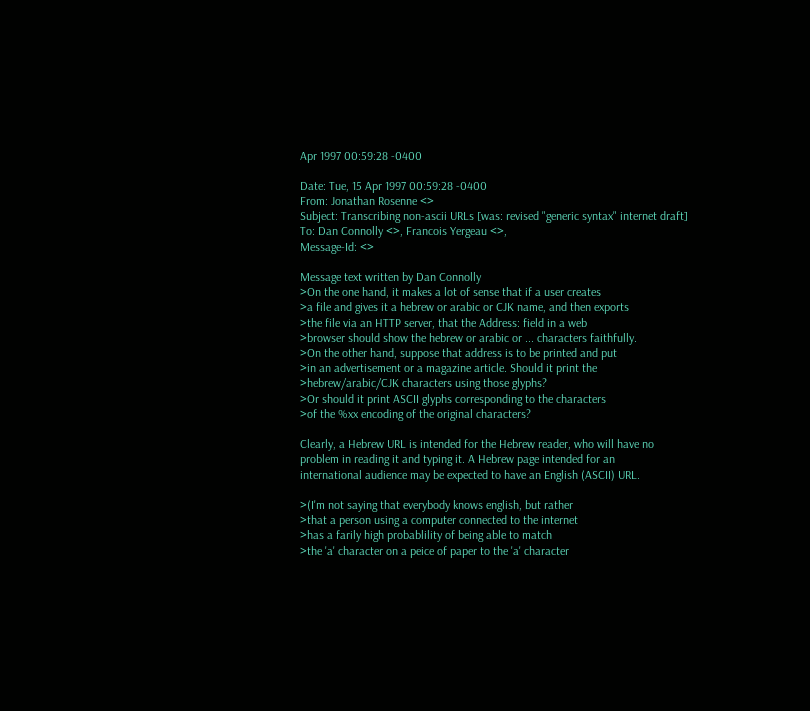Apr 1997 00:59:28 -0400

Date: Tue, 15 Apr 1997 00:59:28 -0400
From: Jonathan Rosenne <>
Subject: Transcribing non-ascii URLs [was: revised "generic syntax" internet draft]
To: Dan Connolly <>, Francois Yergeau <>,
Message-Id: <>

Message text written by Dan Connolly
>On the one hand, it makes a lot of sense that if a user creates
>a file and gives it a hebrew or arabic or CJK name, and then exports
>the file via an HTTP server, that the Address: field in a web
>browser should show the hebrew or arabic or ... characters faithfully.
>On the other hand, suppose that address is to be printed and put
>in an advertisement or a magazine article. Should it print the
>hebrew/arabic/CJK characters using those glyphs?
>Or should it print ASCII glyphs corresponding to the characters
>of the %xx encoding of the original characters?

Clearly, a Hebrew URL is intended for the Hebrew reader, who will have no
problem in reading it and typing it. A Hebrew page intended for an
international audience may be expected to have an English (ASCII) URL.

>(I'm not saying that everybody knows english, but rather
>that a person using a computer connected to the internet
>has a farily high probablility of being able to match
>the 'a' character on a peice of paper to the 'a' character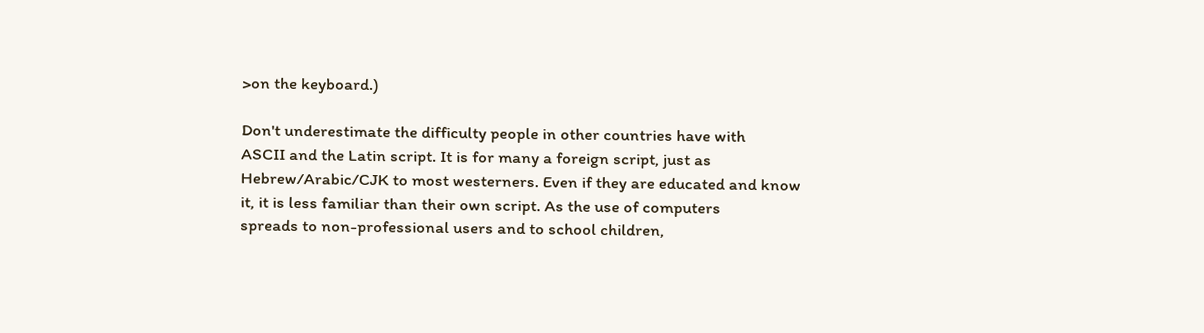>on the keyboard.)

Don't underestimate the difficulty people in other countries have with
ASCII and the Latin script. It is for many a foreign script, just as
Hebrew/Arabic/CJK to most westerners. Even if they are educated and know
it, it is less familiar than their own script. As the use of computers
spreads to non-professional users and to school children,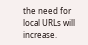the need for
local URLs will increase.